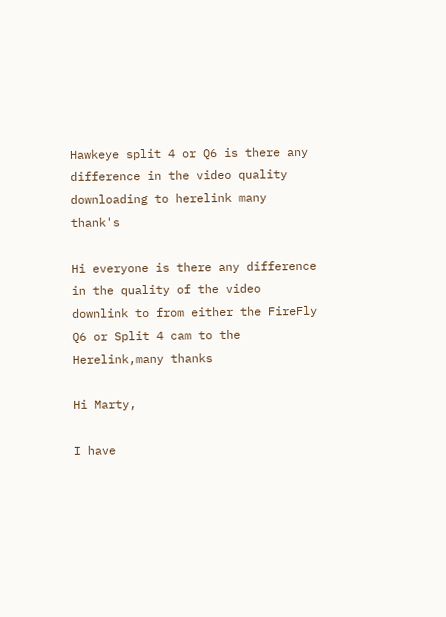Hawkeye split 4 or Q6 is there any difference in the video quality downloading to herelink many thank's

Hi everyone is there any difference in the quality of the video downlink to from either the FireFly Q6 or Split 4 cam to the Herelink,many thanks

Hi Marty,

I have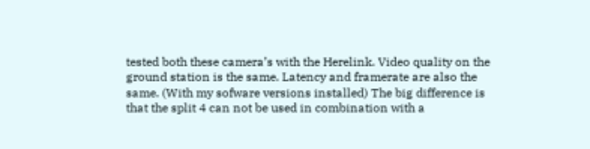tested both these camera’s with the Herelink. Video quality on the ground station is the same. Latency and framerate are also the same. (With my sofware versions installed) The big difference is that the split 4 can not be used in combination with a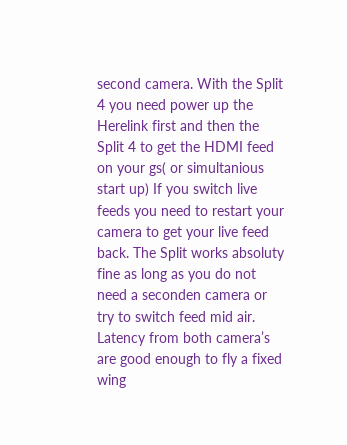second camera. With the Split 4 you need power up the Herelink first and then the Split 4 to get the HDMI feed on your gs( or simultanious start up) If you switch live feeds you need to restart your camera to get your live feed back. The Split works absoluty fine as long as you do not need a seconden camera or try to switch feed mid air. Latency from both camera’s are good enough to fly a fixed wing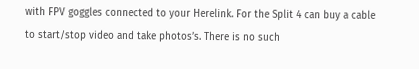with FPV goggles connected to your Herelink. For the Split 4 can buy a cable to start/stop video and take photos’s. There is no such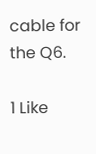cable for the Q6.

1 Like